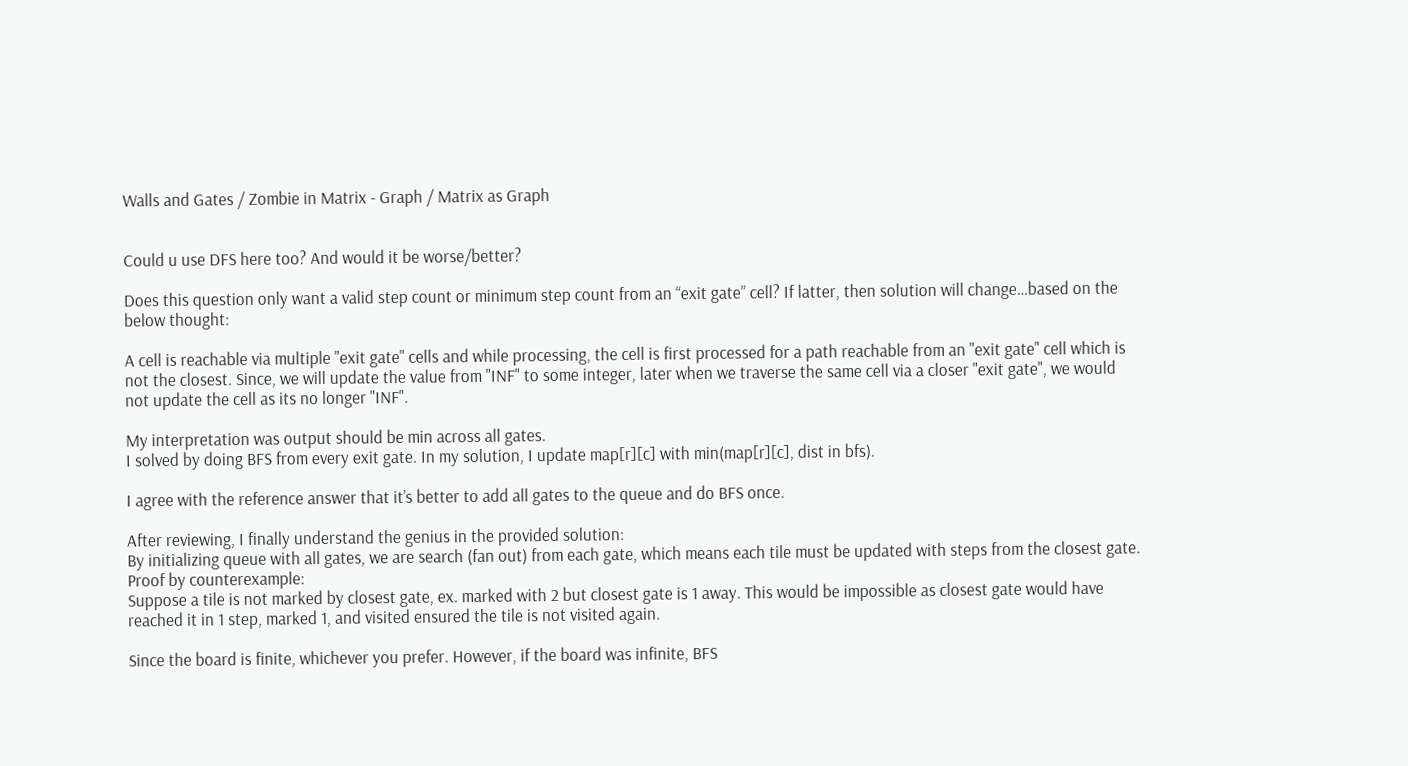Walls and Gates / Zombie in Matrix - Graph / Matrix as Graph


Could u use DFS here too? And would it be worse/better?

Does this question only want a valid step count or minimum step count from an “exit gate” cell? If latter, then solution will change…based on the below thought:

A cell is reachable via multiple "exit gate" cells and while processing, the cell is first processed for a path reachable from an "exit gate" cell which is not the closest. Since, we will update the value from "INF" to some integer, later when we traverse the same cell via a closer "exit gate", we would not update the cell as its no longer "INF".

My interpretation was output should be min across all gates.
I solved by doing BFS from every exit gate. In my solution, I update map[r][c] with min(map[r][c], dist in bfs).

I agree with the reference answer that it’s better to add all gates to the queue and do BFS once.

After reviewing, I finally understand the genius in the provided solution:
By initializing queue with all gates, we are search (fan out) from each gate, which means each tile must be updated with steps from the closest gate.
Proof by counterexample:
Suppose a tile is not marked by closest gate, ex. marked with 2 but closest gate is 1 away. This would be impossible as closest gate would have reached it in 1 step, marked 1, and visited ensured the tile is not visited again.

Since the board is finite, whichever you prefer. However, if the board was infinite, BFS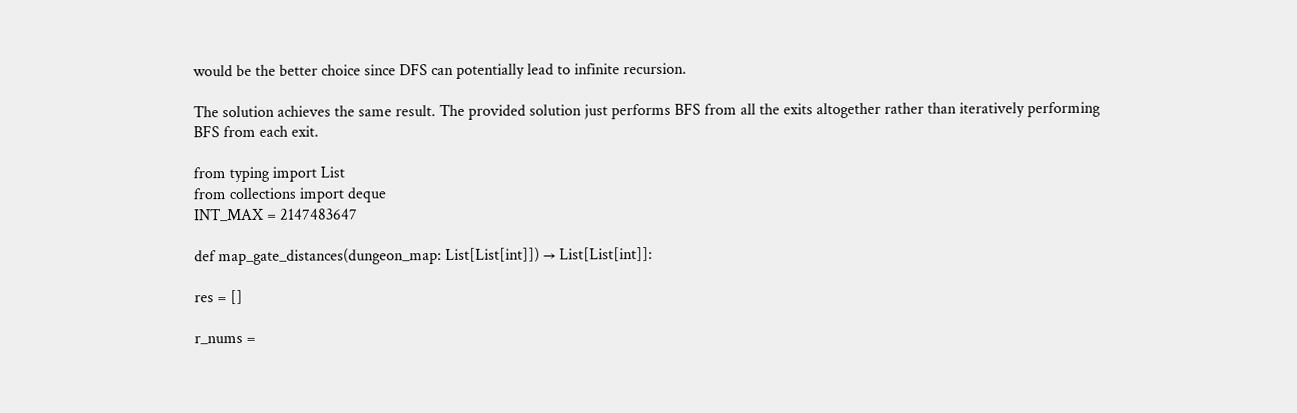would be the better choice since DFS can potentially lead to infinite recursion.

The solution achieves the same result. The provided solution just performs BFS from all the exits altogether rather than iteratively performing BFS from each exit.

from typing import List
from collections import deque
INT_MAX = 2147483647

def map_gate_distances(dungeon_map: List[List[int]]) → List[List[int]]:

res = []

r_nums =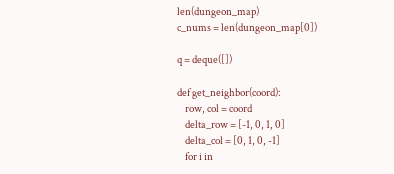len(dungeon_map)
c_nums = len(dungeon_map[0])

q = deque([])

def get_neighbor(coord):
    row, col = coord
    delta_row = [-1, 0, 1, 0]
    delta_col = [0, 1, 0, -1]
    for i in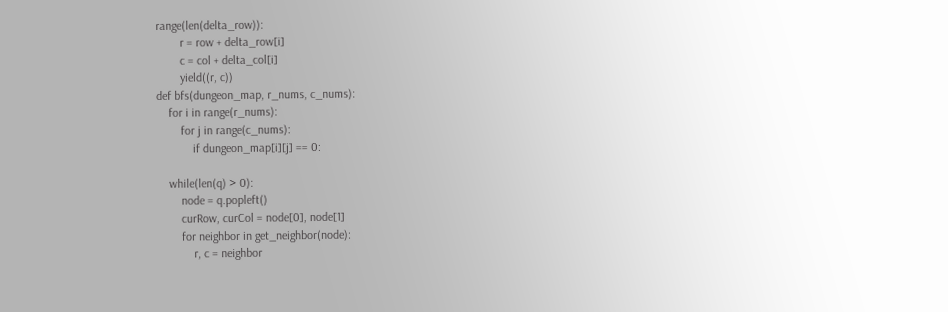range(len(delta_row)):
        r = row + delta_row[i]
        c = col + delta_col[i]
        yield((r, c))
def bfs(dungeon_map, r_nums, c_nums):
    for i in range(r_nums):
        for j in range(c_nums):
            if dungeon_map[i][j] == 0:

    while(len(q) > 0):
        node = q.popleft()
        curRow, curCol = node[0], node[1]
        for neighbor in get_neighbor(node):
            r, c = neighbor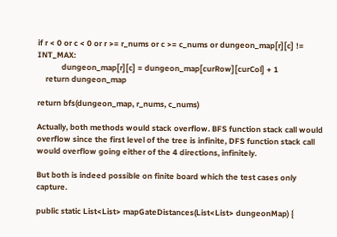if r < 0 or c < 0 or r >= r_nums or c >= c_nums or dungeon_map[r][c] != INT_MAX:
            dungeon_map[r][c] = dungeon_map[curRow][curCol] + 1
    return dungeon_map

return bfs(dungeon_map, r_nums, c_nums)

Actually, both methods would stack overflow. BFS function stack call would overflow since the first level of the tree is infinite, DFS function stack call would overflow going either of the 4 directions, infinitely.

But both is indeed possible on finite board which the test cases only capture.

public static List<List> mapGateDistances(List<List> dungeonMap) {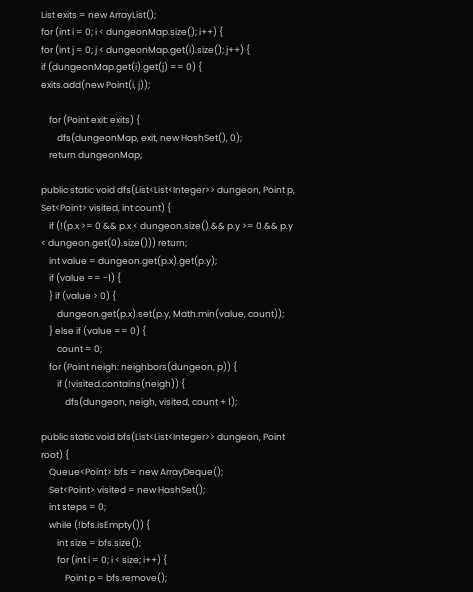List exits = new ArrayList();
for (int i = 0; i < dungeonMap.size(); i++) {
for (int j = 0; j < dungeonMap.get(i).size(); j++) {
if (dungeonMap.get(i).get(j) == 0) {
exits.add(new Point(i, j));

    for (Point exit: exits) {
        dfs(dungeonMap, exit, new HashSet(), 0);
    return dungeonMap;

public static void dfs(List<List<Integer>> dungeon, Point p, Set<Point> visited, int count) {
    if (!(p.x >= 0 && p.x < dungeon.size() && p.y >= 0 && p.y < dungeon.get(0).size())) return;
    int value = dungeon.get(p.x).get(p.y);
    if (value == -1) {
    } if (value > 0) {
        dungeon.get(p.x).set(p.y, Math.min(value, count));
    } else if (value == 0) {
        count = 0;
    for (Point neigh: neighbors(dungeon, p)) {
        if (!visited.contains(neigh)) {
            dfs(dungeon, neigh, visited, count + 1);

public static void bfs(List<List<Integer>> dungeon, Point root) {
    Queue<Point> bfs = new ArrayDeque();
    Set<Point> visited = new HashSet();
    int steps = 0;
    while (!bfs.isEmpty()) {
        int size = bfs.size();
        for (int i = 0; i < size; i++) {
            Point p = bfs.remove();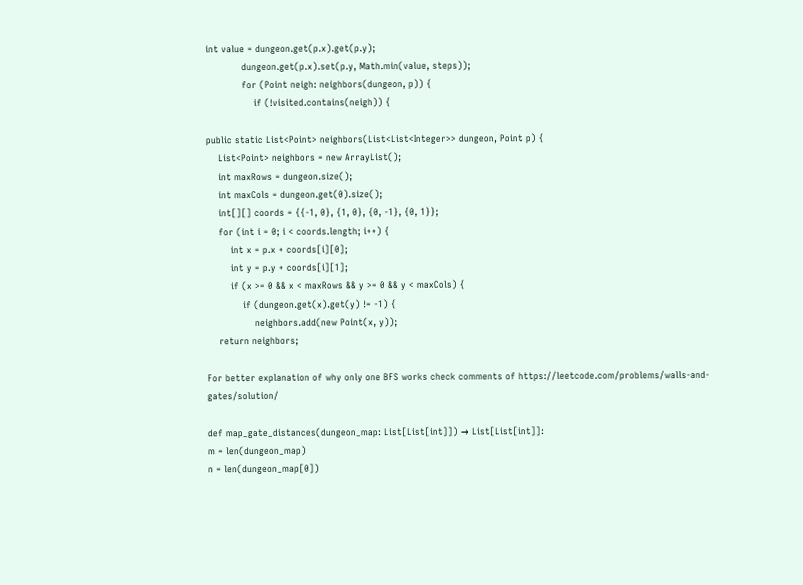int value = dungeon.get(p.x).get(p.y);
            dungeon.get(p.x).set(p.y, Math.min(value, steps));
            for (Point neigh: neighbors(dungeon, p)) {
                if (!visited.contains(neigh)) {

public static List<Point> neighbors(List<List<Integer>> dungeon, Point p) {
    List<Point> neighbors = new ArrayList();
    int maxRows = dungeon.size();
    int maxCols = dungeon.get(0).size();
    int[][] coords = {{-1, 0}, {1, 0}, {0, -1}, {0, 1}};
    for (int i = 0; i < coords.length; i++) {
        int x = p.x + coords[i][0];
        int y = p.y + coords[i][1];
        if (x >= 0 && x < maxRows && y >= 0 && y < maxCols) {
            if (dungeon.get(x).get(y) != -1) {
                neighbors.add(new Point(x, y));
    return neighbors;

For better explanation of why only one BFS works check comments of https://leetcode.com/problems/walls-and-gates/solution/

def map_gate_distances(dungeon_map: List[List[int]]) → List[List[int]]:
m = len(dungeon_map)
n = len(dungeon_map[0])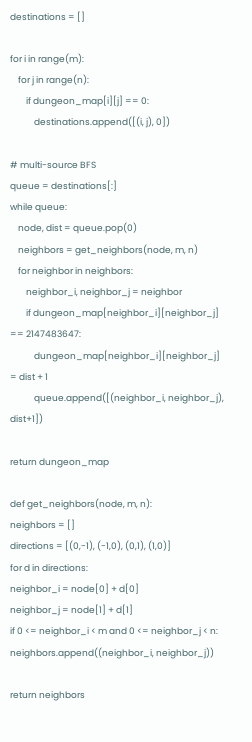destinations = []

for i in range(m):
    for j in range(n):
        if dungeon_map[i][j] == 0:
            destinations.append([(i, j), 0])

# multi-source BFS
queue = destinations[:]
while queue:
    node, dist = queue.pop(0)
    neighbors = get_neighbors(node, m, n)
    for neighbor in neighbors:
        neighbor_i, neighbor_j = neighbor
        if dungeon_map[neighbor_i][neighbor_j] == 2147483647:
            dungeon_map[neighbor_i][neighbor_j] = dist + 1
            queue.append([(neighbor_i, neighbor_j), dist+1])

return dungeon_map

def get_neighbors(node, m, n):
neighbors = []
directions = [(0,-1), (-1,0), (0,1), (1,0)]
for d in directions:
neighbor_i = node[0] + d[0]
neighbor_j = node[1] + d[1]
if 0 <= neighbor_i < m and 0 <= neighbor_j < n:
neighbors.append((neighbor_i, neighbor_j))

return neighbors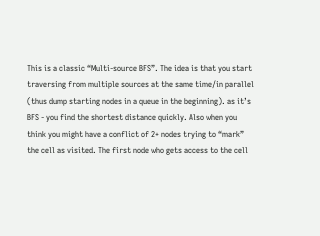This is a classic “Multi-source BFS”. The idea is that you start traversing from multiple sources at the same time/in parallel (thus dump starting nodes in a queue in the beginning). as it’s BFS - you find the shortest distance quickly. Also when you think you might have a conflict of 2+ nodes trying to “mark” the cell as visited. The first node who gets access to the cell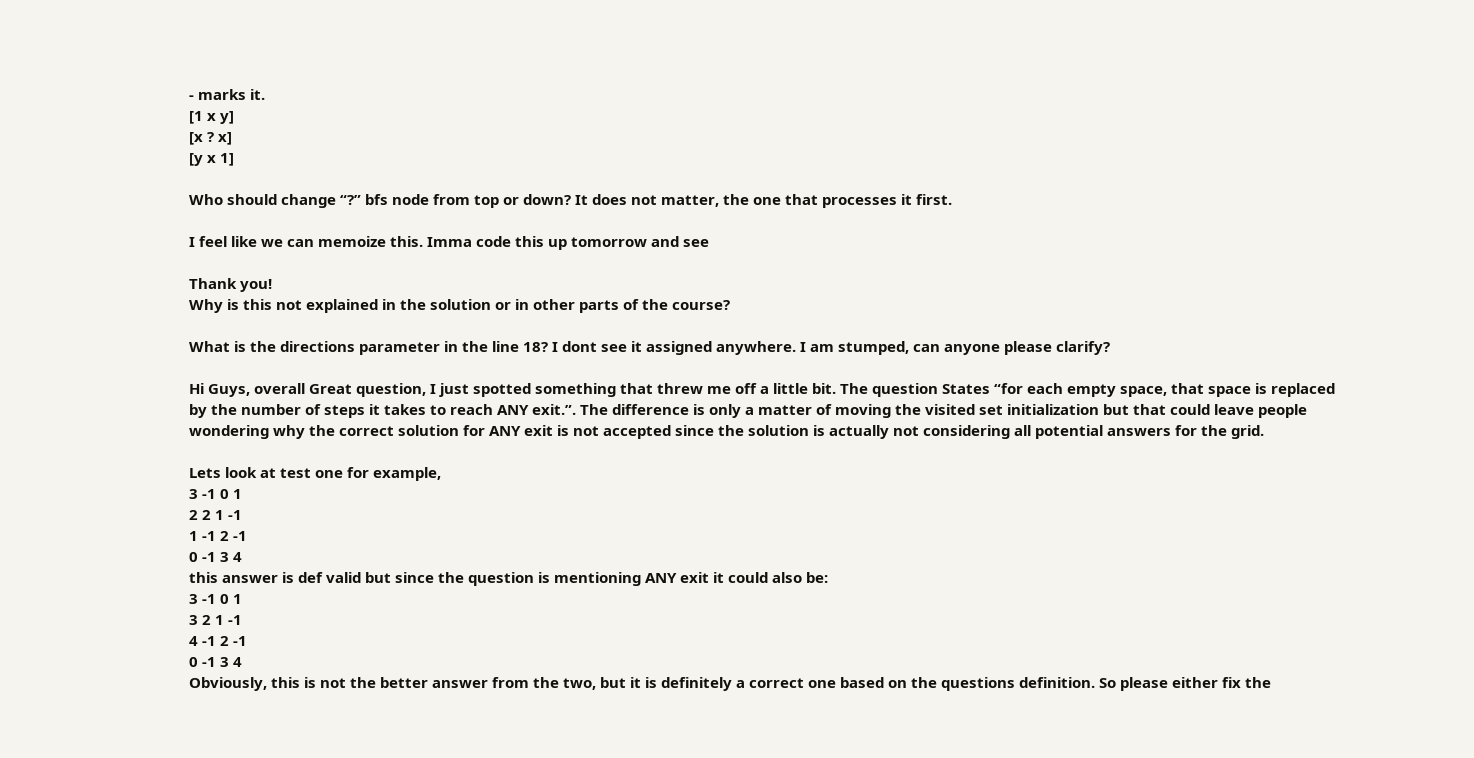- marks it.
[1 x y]
[x ? x]
[y x 1]

Who should change “?” bfs node from top or down? It does not matter, the one that processes it first.

I feel like we can memoize this. Imma code this up tomorrow and see

Thank you!
Why is this not explained in the solution or in other parts of the course?

What is the directions parameter in the line 18? I dont see it assigned anywhere. I am stumped, can anyone please clarify?

Hi Guys, overall Great question, I just spotted something that threw me off a little bit. The question States “for each empty space, that space is replaced by the number of steps it takes to reach ANY exit.”. The difference is only a matter of moving the visited set initialization but that could leave people wondering why the correct solution for ANY exit is not accepted since the solution is actually not considering all potential answers for the grid.

Lets look at test one for example,
3 -1 0 1
2 2 1 -1
1 -1 2 -1
0 -1 3 4
this answer is def valid but since the question is mentioning ANY exit it could also be:
3 -1 0 1
3 2 1 -1
4 -1 2 -1
0 -1 3 4
Obviously, this is not the better answer from the two, but it is definitely a correct one based on the questions definition. So please either fix the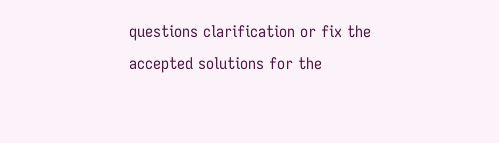questions clarification or fix the accepted solutions for the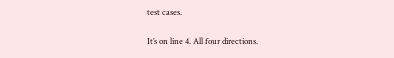test cases.

It’s on line 4. All four directions.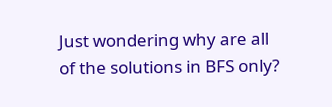Just wondering why are all of the solutions in BFS only?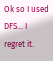Ok so I used DFS… I regret it.